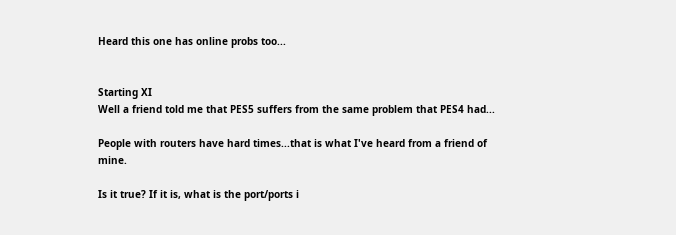Heard this one has online probs too...


Starting XI
Well a friend told me that PES5 suffers from the same problem that PES4 had...

People with routers have hard times...that is what I've heard from a friend of mine.

Is it true? If it is, what is the port/ports i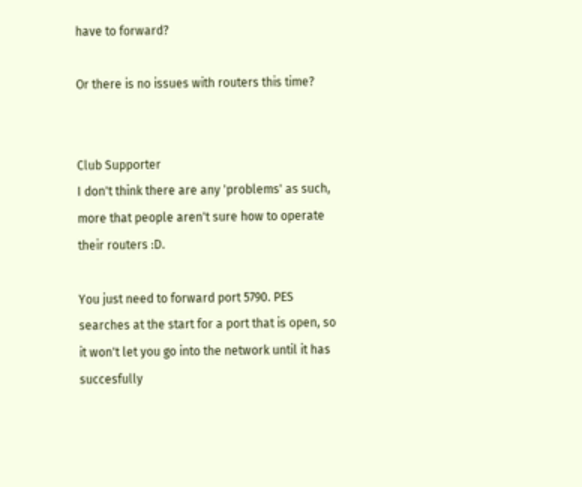have to forward?

Or there is no issues with routers this time?


Club Supporter
I don't think there are any 'problems' as such, more that people aren't sure how to operate their routers :D.

You just need to forward port 5790. PES searches at the start for a port that is open, so it won't let you go into the network until it has succesfully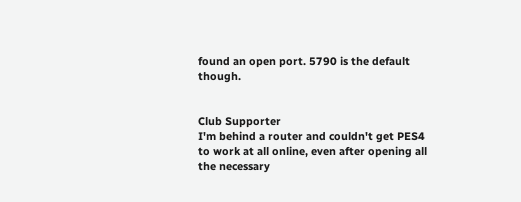found an open port. 5790 is the default though.


Club Supporter
I'm behind a router and couldn't get PES4 to work at all online, even after opening all the necessary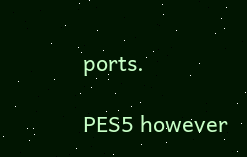ports.

PES5 however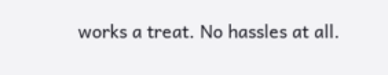works a treat. No hassles at all.